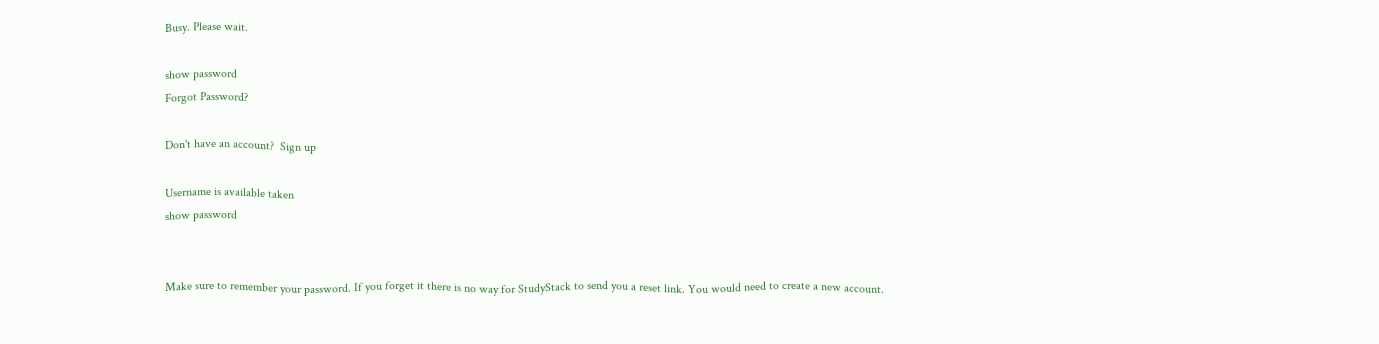Busy. Please wait.

show password
Forgot Password?

Don't have an account?  Sign up

Username is available taken
show password


Make sure to remember your password. If you forget it there is no way for StudyStack to send you a reset link. You would need to create a new account.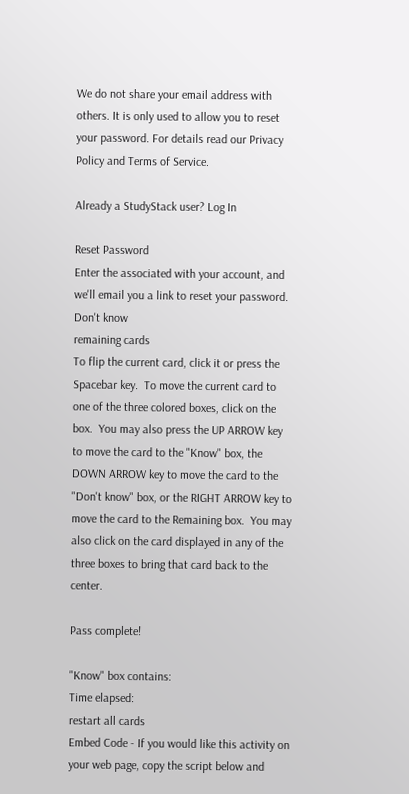We do not share your email address with others. It is only used to allow you to reset your password. For details read our Privacy Policy and Terms of Service.

Already a StudyStack user? Log In

Reset Password
Enter the associated with your account, and we'll email you a link to reset your password.
Don't know
remaining cards
To flip the current card, click it or press the Spacebar key.  To move the current card to one of the three colored boxes, click on the box.  You may also press the UP ARROW key to move the card to the "Know" box, the DOWN ARROW key to move the card to the "Don't know" box, or the RIGHT ARROW key to move the card to the Remaining box.  You may also click on the card displayed in any of the three boxes to bring that card back to the center.

Pass complete!

"Know" box contains:
Time elapsed:
restart all cards
Embed Code - If you would like this activity on your web page, copy the script below and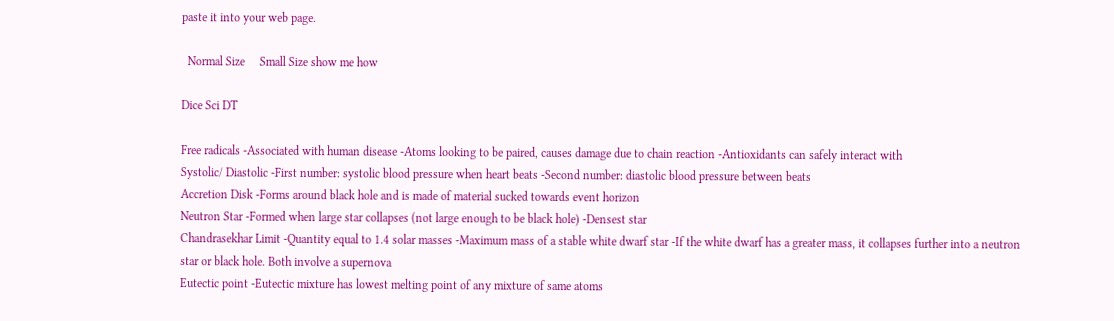paste it into your web page.

  Normal Size     Small Size show me how

Dice Sci DT

Free radicals -Associated with human disease -Atoms looking to be paired, causes damage due to chain reaction -Antioxidants can safely interact with
Systolic/ Diastolic -First number: systolic blood pressure when heart beats -Second number: diastolic blood pressure between beats
Accretion Disk -Forms around black hole and is made of material sucked towards event horizon
Neutron Star -Formed when large star collapses (not large enough to be black hole) -Densest star
Chandrasekhar Limit -Quantity equal to 1.4 solar masses -Maximum mass of a stable white dwarf star -If the white dwarf has a greater mass, it collapses further into a neutron star or black hole. Both involve a supernova
Eutectic point -Eutectic mixture has lowest melting point of any mixture of same atoms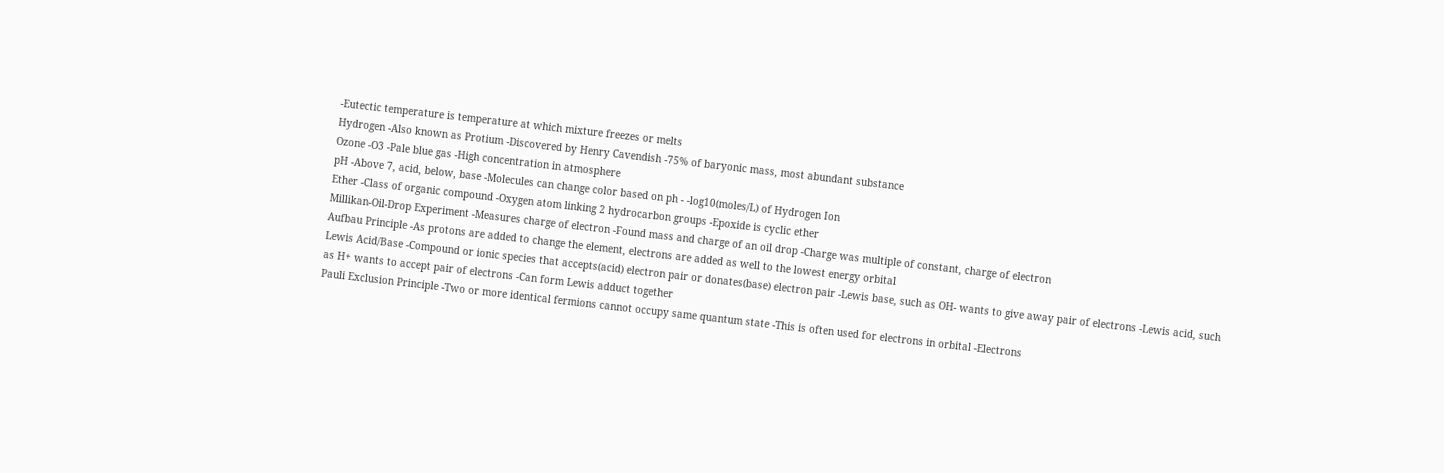-Eutectic temperature is temperature at which mixture freezes or melts
Hydrogen -Also known as Protium -Discovered by Henry Cavendish -75% of baryonic mass, most abundant substance
Ozone -O3 -Pale blue gas -High concentration in atmosphere
pH -Above 7, acid, below, base -Molecules can change color based on ph - -log10(moles/L) of Hydrogen Ion
Ether -Class of organic compound -Oxygen atom linking 2 hydrocarbon groups -Epoxide is cyclic ether
Millikan-Oil-Drop Experiment -Measures charge of electron -Found mass and charge of an oil drop -Charge was multiple of constant, charge of electron
Aufbau Principle -As protons are added to change the element, electrons are added as well to the lowest energy orbital
Lewis Acid/Base -Compound or ionic species that accepts(acid) electron pair or donates(base) electron pair -Lewis base, such as OH- wants to give away pair of electrons -Lewis acid, such as H+ wants to accept pair of electrons -Can form Lewis adduct together
Pauli Exclusion Principle -Two or more identical fermions cannot occupy same quantum state -This is often used for electrons in orbital -Electrons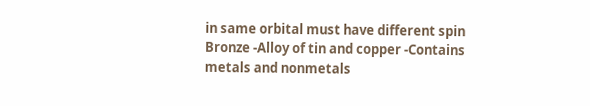in same orbital must have different spin
Bronze -Alloy of tin and copper -Contains metals and nonmetals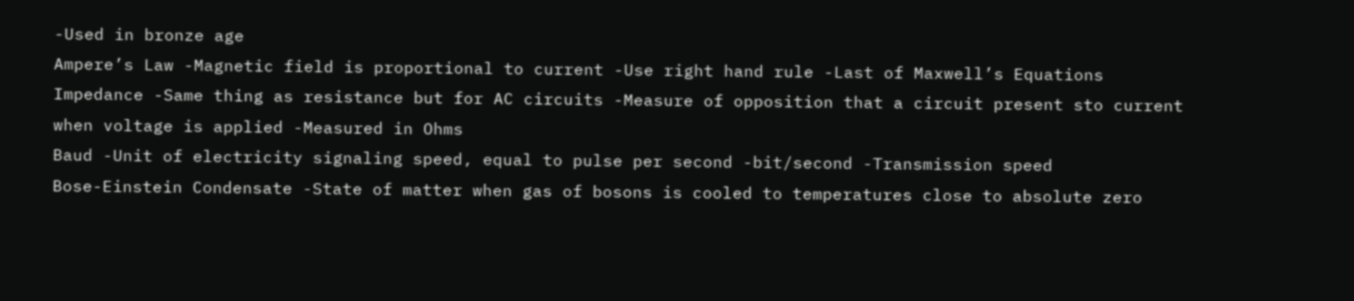-Used in bronze age
Ampere’s Law -Magnetic field is proportional to current -Use right hand rule -Last of Maxwell’s Equations
Impedance -Same thing as resistance but for AC circuits -Measure of opposition that a circuit present sto current when voltage is applied -Measured in Ohms
Baud -Unit of electricity signaling speed, equal to pulse per second -bit/second -Transmission speed
Bose-Einstein Condensate -State of matter when gas of bosons is cooled to temperatures close to absolute zero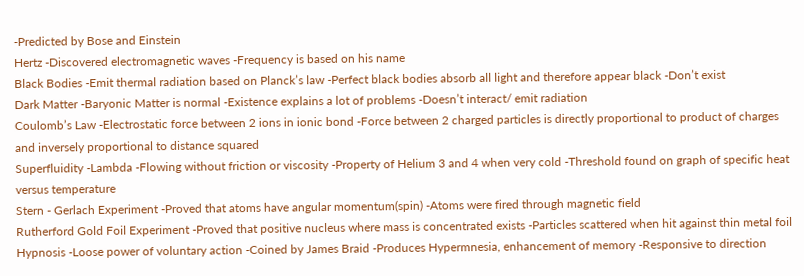-Predicted by Bose and Einstein
Hertz -Discovered electromagnetic waves -Frequency is based on his name
Black Bodies -Emit thermal radiation based on Planck’s law -Perfect black bodies absorb all light and therefore appear black -Don’t exist
Dark Matter -Baryonic Matter is normal -Existence explains a lot of problems -Doesn’t interact/ emit radiation
Coulomb’s Law -Electrostatic force between 2 ions in ionic bond -Force between 2 charged particles is directly proportional to product of charges and inversely proportional to distance squared
Superfluidity -Lambda -Flowing without friction or viscosity -Property of Helium 3 and 4 when very cold -Threshold found on graph of specific heat versus temperature
Stern - Gerlach Experiment -Proved that atoms have angular momentum(spin) -Atoms were fired through magnetic field
Rutherford Gold Foil Experiment -Proved that positive nucleus where mass is concentrated exists -Particles scattered when hit against thin metal foil
Hypnosis -Loose power of voluntary action -Coined by James Braid -Produces Hypermnesia, enhancement of memory -Responsive to direction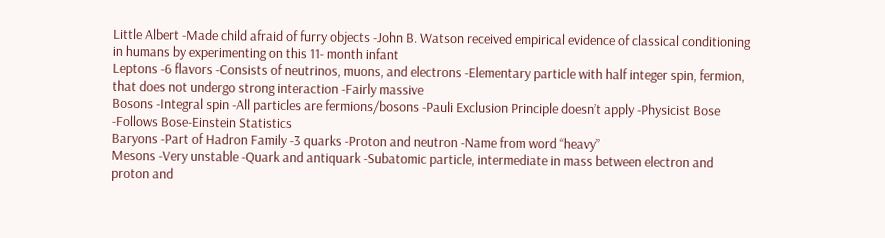Little Albert -Made child afraid of furry objects -John B. Watson received empirical evidence of classical conditioning in humans by experimenting on this 11- month infant
Leptons -6 flavors -Consists of neutrinos, muons, and electrons -Elementary particle with half integer spin, fermion, that does not undergo strong interaction -Fairly massive
Bosons -Integral spin -All particles are fermions/bosons -Pauli Exclusion Principle doesn’t apply -Physicist Bose -Follows Bose-Einstein Statistics
Baryons -Part of Hadron Family -3 quarks -Proton and neutron -Name from word “heavy”
Mesons -Very unstable -Quark and antiquark -Subatomic particle, intermediate in mass between electron and proton and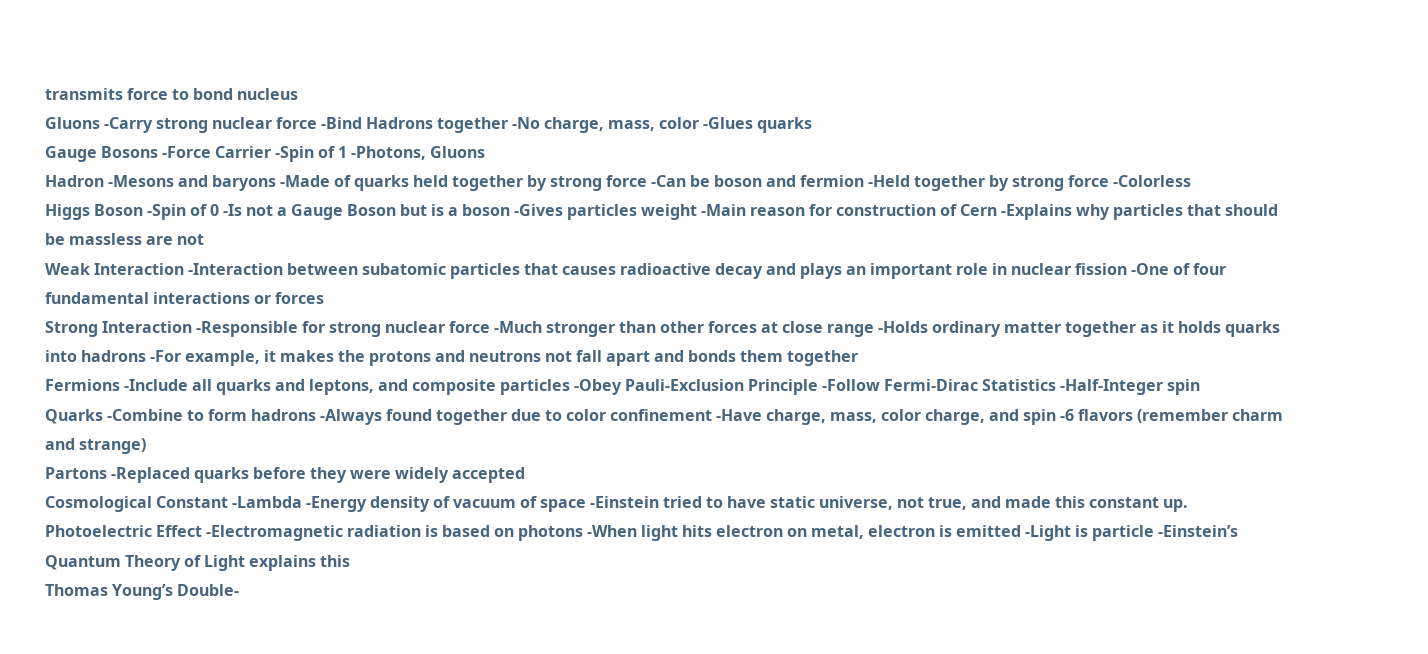transmits force to bond nucleus
Gluons -Carry strong nuclear force -Bind Hadrons together -No charge, mass, color -Glues quarks
Gauge Bosons -Force Carrier -Spin of 1 -Photons, Gluons
Hadron -Mesons and baryons -Made of quarks held together by strong force -Can be boson and fermion -Held together by strong force -Colorless
Higgs Boson -Spin of 0 -Is not a Gauge Boson but is a boson -Gives particles weight -Main reason for construction of Cern -Explains why particles that should be massless are not
Weak Interaction -Interaction between subatomic particles that causes radioactive decay and plays an important role in nuclear fission -One of four fundamental interactions or forces
Strong Interaction -Responsible for strong nuclear force -Much stronger than other forces at close range -Holds ordinary matter together as it holds quarks into hadrons -For example, it makes the protons and neutrons not fall apart and bonds them together
Fermions -Include all quarks and leptons, and composite particles -Obey Pauli-Exclusion Principle -Follow Fermi-Dirac Statistics -Half-Integer spin
Quarks -Combine to form hadrons -Always found together due to color confinement -Have charge, mass, color charge, and spin -6 flavors (remember charm and strange)
Partons -Replaced quarks before they were widely accepted
Cosmological Constant -Lambda -Energy density of vacuum of space -Einstein tried to have static universe, not true, and made this constant up.
Photoelectric Effect -Electromagnetic radiation is based on photons -When light hits electron on metal, electron is emitted -Light is particle -Einstein’s Quantum Theory of Light explains this
Thomas Young’s Double-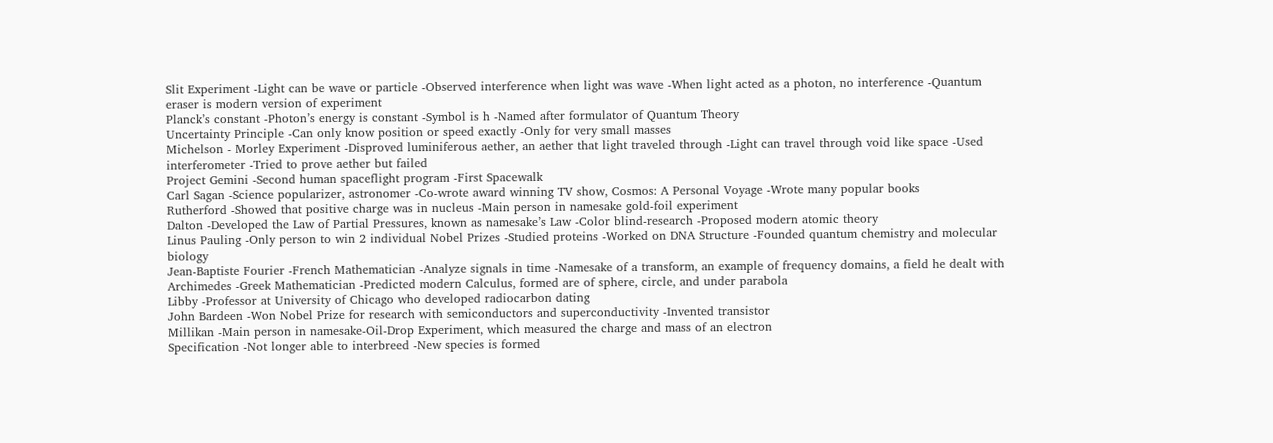Slit Experiment -Light can be wave or particle -Observed interference when light was wave -When light acted as a photon, no interference -Quantum eraser is modern version of experiment
Planck’s constant -Photon’s energy is constant -Symbol is h -Named after formulator of Quantum Theory
Uncertainty Principle -Can only know position or speed exactly -Only for very small masses
Michelson - Morley Experiment -Disproved luminiferous aether, an aether that light traveled through -Light can travel through void like space -Used interferometer -Tried to prove aether but failed
Project Gemini -Second human spaceflight program -First Spacewalk
Carl Sagan -Science popularizer, astronomer -Co-wrote award winning TV show, Cosmos: A Personal Voyage -Wrote many popular books
Rutherford -Showed that positive charge was in nucleus -Main person in namesake gold-foil experiment
Dalton -Developed the Law of Partial Pressures, known as namesake’s Law -Color blind-research -Proposed modern atomic theory
Linus Pauling -Only person to win 2 individual Nobel Prizes -Studied proteins -Worked on DNA Structure -Founded quantum chemistry and molecular biology
Jean-Baptiste Fourier -French Mathematician -Analyze signals in time -Namesake of a transform, an example of frequency domains, a field he dealt with
Archimedes -Greek Mathematician -Predicted modern Calculus, formed are of sphere, circle, and under parabola
Libby -Professor at University of Chicago who developed radiocarbon dating
John Bardeen -Won Nobel Prize for research with semiconductors and superconductivity -Invented transistor
Millikan -Main person in namesake-Oil-Drop Experiment, which measured the charge and mass of an electron
Specification -Not longer able to interbreed -New species is formed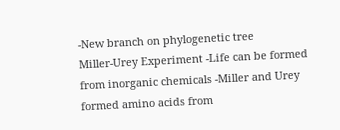-New branch on phylogenetic tree
Miller-Urey Experiment -Life can be formed from inorganic chemicals -Miller and Urey formed amino acids from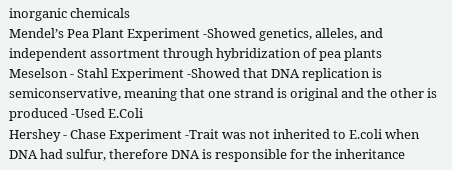inorganic chemicals
Mendel’s Pea Plant Experiment -Showed genetics, alleles, and independent assortment through hybridization of pea plants
Meselson - Stahl Experiment -Showed that DNA replication is semiconservative, meaning that one strand is original and the other is produced -Used E.Coli
Hershey - Chase Experiment -Trait was not inherited to E.coli when DNA had sulfur, therefore DNA is responsible for the inheritance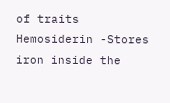of traits
Hemosiderin -Stores iron inside the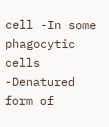cell -In some phagocytic cells -Denatured form of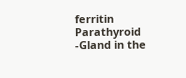ferritin
Parathyroid -Gland in the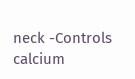neck -Controls calcium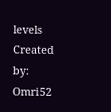levels
Created by: Omri52